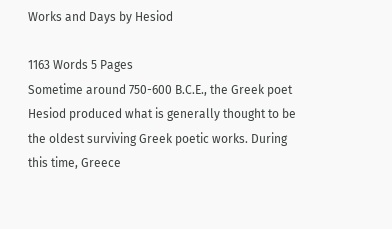Works and Days by Hesiod

1163 Words 5 Pages
Sometime around 750-600 B.C.E., the Greek poet Hesiod produced what is generally thought to be the oldest surviving Greek poetic works. During this time, Greece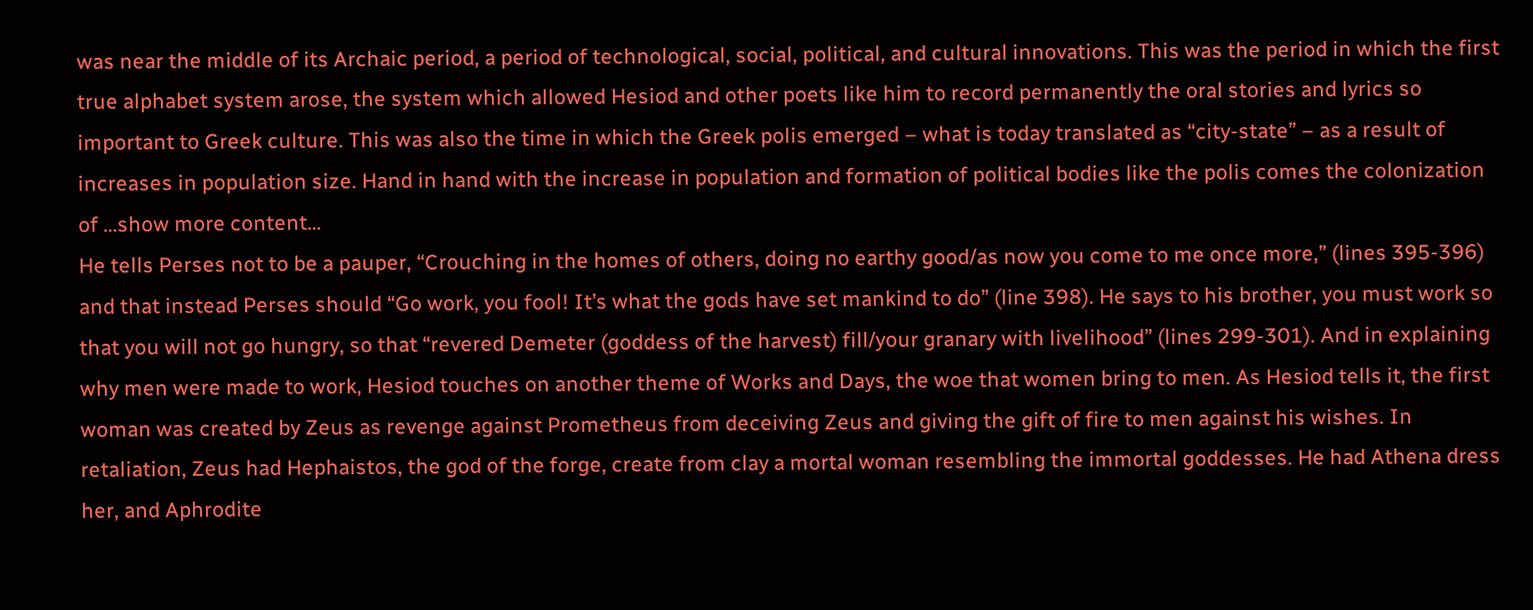was near the middle of its Archaic period, a period of technological, social, political, and cultural innovations. This was the period in which the first true alphabet system arose, the system which allowed Hesiod and other poets like him to record permanently the oral stories and lyrics so important to Greek culture. This was also the time in which the Greek polis emerged – what is today translated as “city-state” – as a result of increases in population size. Hand in hand with the increase in population and formation of political bodies like the polis comes the colonization of …show more content…
He tells Perses not to be a pauper, “Crouching in the homes of others, doing no earthy good/as now you come to me once more,” (lines 395-396) and that instead Perses should “Go work, you fool! It’s what the gods have set mankind to do” (line 398). He says to his brother, you must work so that you will not go hungry, so that “revered Demeter (goddess of the harvest) fill/your granary with livelihood” (lines 299-301). And in explaining why men were made to work, Hesiod touches on another theme of Works and Days, the woe that women bring to men. As Hesiod tells it, the first woman was created by Zeus as revenge against Prometheus from deceiving Zeus and giving the gift of fire to men against his wishes. In retaliation, Zeus had Hephaistos, the god of the forge, create from clay a mortal woman resembling the immortal goddesses. He had Athena dress her, and Aphrodite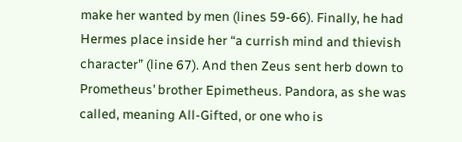make her wanted by men (lines 59-66). Finally, he had Hermes place inside her “a currish mind and thievish character” (line 67). And then Zeus sent herb down to Prometheus’ brother Epimetheus. Pandora, as she was called, meaning All-Gifted, or one who is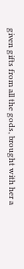given gifts from all the gods, brought with her a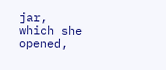jar, which she opened,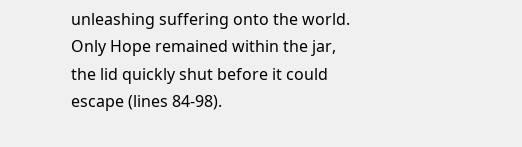unleashing suffering onto the world. Only Hope remained within the jar, the lid quickly shut before it could escape (lines 84-98).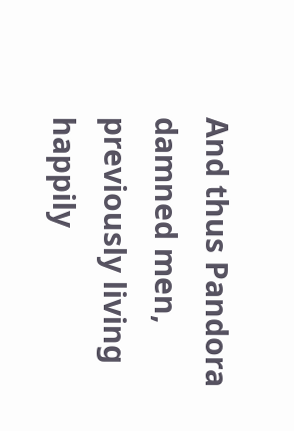And thus Pandora damned men, previously living happily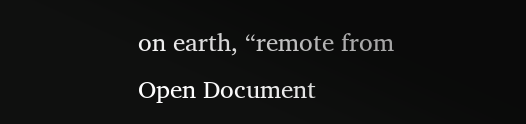on earth, “remote from
Open Document